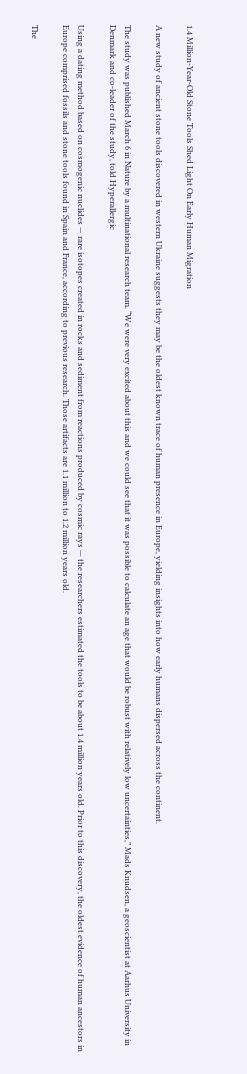1.4 Million-Year-Old Stone Tools Shed Light On Early Human Migration

A new study of ancient stone tools discovered in western Ukraine suggests they may be the oldest known trace of human presence in Europe, yielding insights into how early humans dispersed across the continent.

The study was published March 6 in Nature by a multinational research team. “We were very excited about this and we could see that it was possible to calculate an age that would be robust with relatively low uncertainties,” Mads Knudsen, a geoscientist at Aarhus University in Denmark and co-leader of the study, told Hyperallergic

Using a dating method based on cosmogenic nuclides — rare isotopes created in rocks and sediment from reactions produced by cosmic rays — the researchers estimated the tools to be about 1.4 million years old. Prior to this discovery, the oldest evidence of human ancestors in Europe comprised fossils and stone tools found in Spain and France, according to previous research. Those artifacts are 1.1 million to 1.2 million years old.

The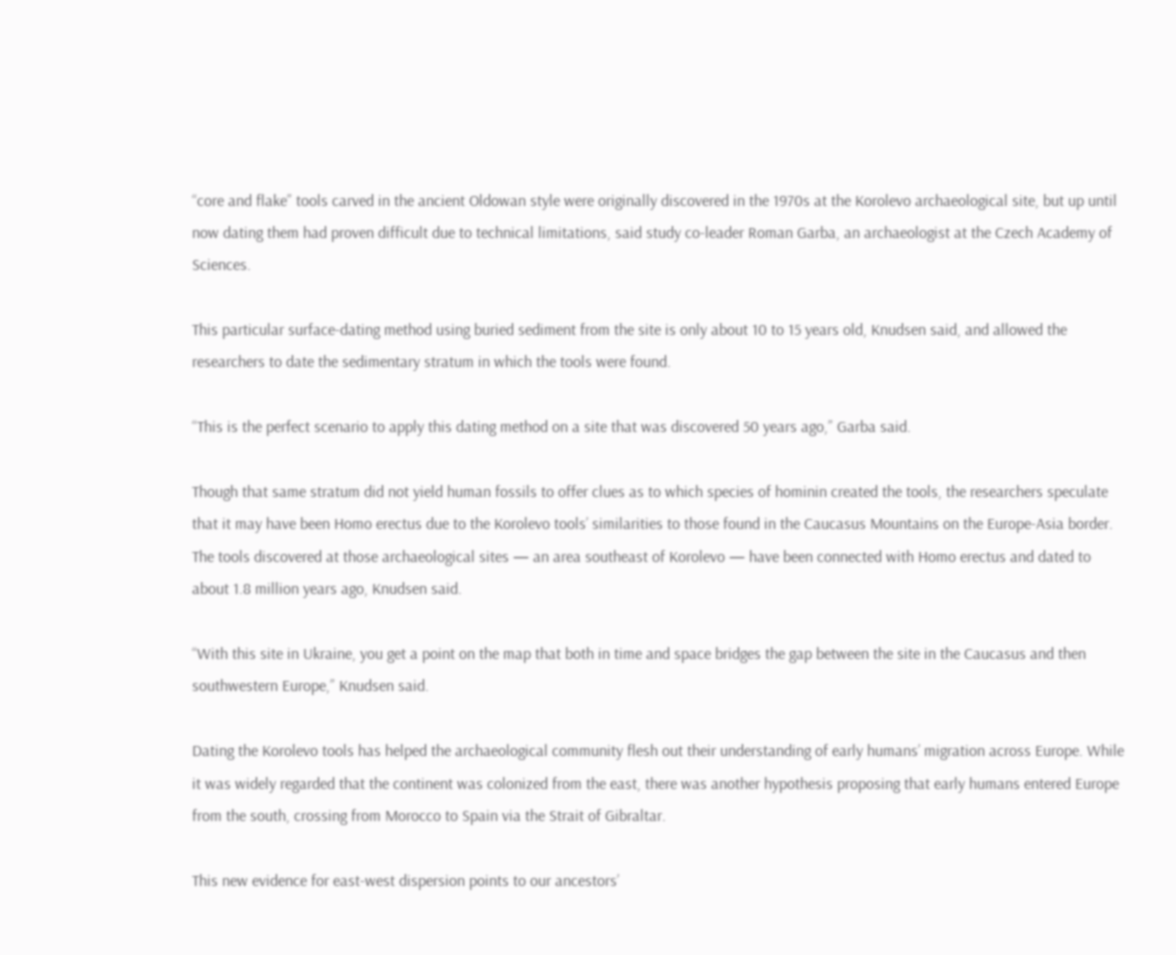“core and flake” tools carved in the ancient Oldowan style were originally discovered in the 1970s at the Korolevo archaeological site, but up until now dating them had proven difficult due to technical limitations, said study co-leader Roman Garba, an archaeologist at the Czech Academy of Sciences.

This particular surface-dating method using buried sediment from the site is only about 10 to 15 years old, Knudsen said, and allowed the researchers to date the sedimentary stratum in which the tools were found.

“This is the perfect scenario to apply this dating method on a site that was discovered 50 years ago,” Garba said.

Though that same stratum did not yield human fossils to offer clues as to which species of hominin created the tools, the researchers speculate that it may have been Homo erectus due to the Korolevo tools’ similarities to those found in the Caucasus Mountains on the Europe-Asia border. The tools discovered at those archaeological sites — an area southeast of Korolevo — have been connected with Homo erectus and dated to about 1.8 million years ago, Knudsen said.

“With this site in Ukraine, you get a point on the map that both in time and space bridges the gap between the site in the Caucasus and then southwestern Europe,” Knudsen said.

Dating the Korolevo tools has helped the archaeological community flesh out their understanding of early humans’ migration across Europe. While it was widely regarded that the continent was colonized from the east, there was another hypothesis proposing that early humans entered Europe from the south, crossing from Morocco to Spain via the Strait of Gibraltar.

This new evidence for east-west dispersion points to our ancestors’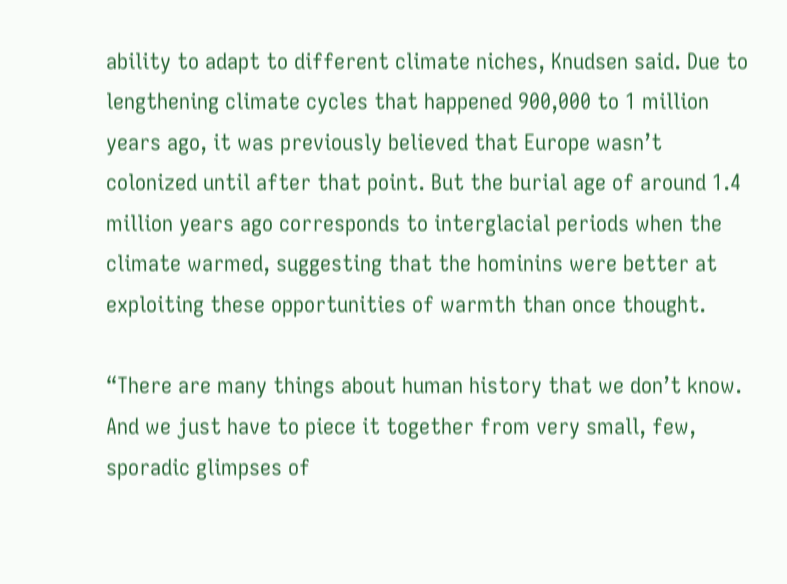ability to adapt to different climate niches, Knudsen said. Due to lengthening climate cycles that happened 900,000 to 1 million years ago, it was previously believed that Europe wasn’t colonized until after that point. But the burial age of around 1.4 million years ago corresponds to interglacial periods when the climate warmed, suggesting that the hominins were better at exploiting these opportunities of warmth than once thought.

“There are many things about human history that we don’t know. And we just have to piece it together from very small, few, sporadic glimpses of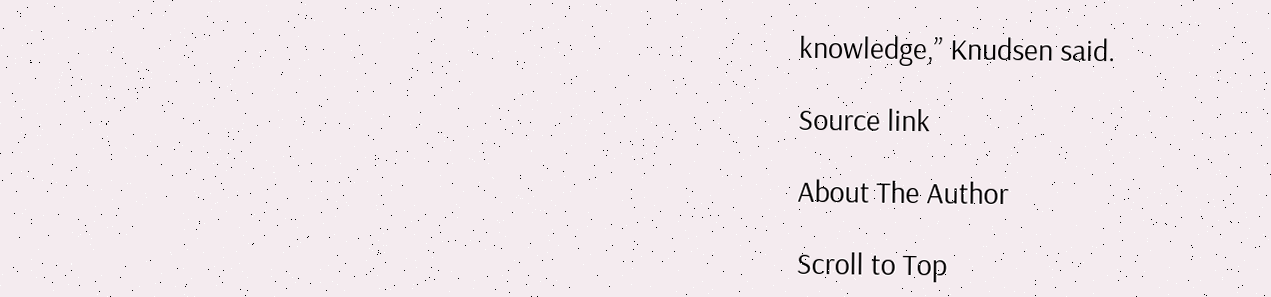knowledge,” Knudsen said.

Source link

About The Author

Scroll to Top